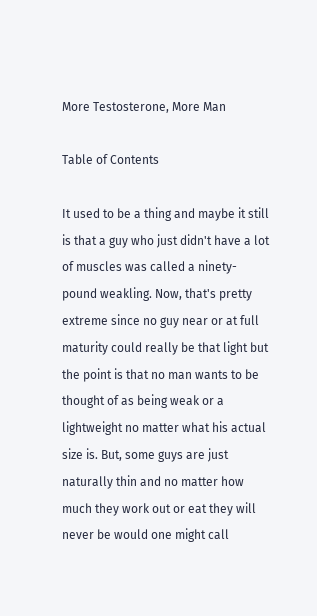More Testosterone, More Man

Table of Contents

It used to be a thing and maybe it still is that a guy who just didn't have a lot of muscles was called a ninety-pound weakling. Now, that's pretty extreme since no guy near or at full maturity could really be that light but the point is that no man wants to be thought of as being weak or a lightweight no matter what his actual size is. But, some guys are just naturally thin and no matter how much they work out or eat they will never be would one might call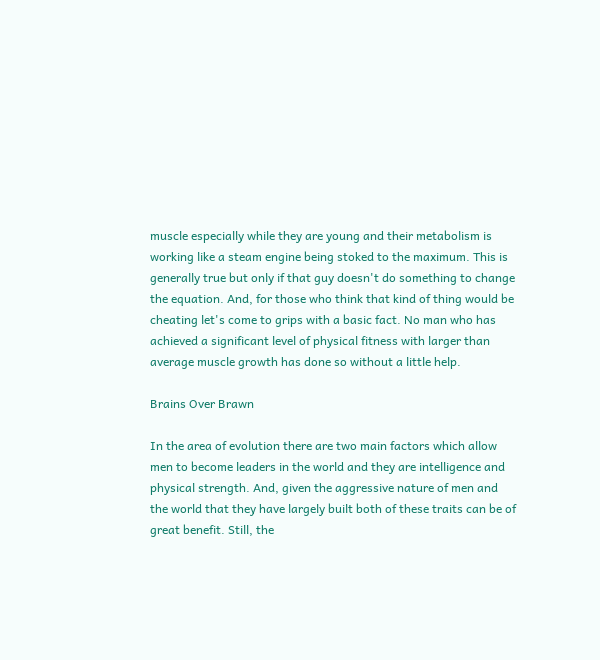muscle especially while they are young and their metabolism is working like a steam engine being stoked to the maximum. This is generally true but only if that guy doesn't do something to change the equation. And, for those who think that kind of thing would be cheating let's come to grips with a basic fact. No man who has achieved a significant level of physical fitness with larger than average muscle growth has done so without a little help.

Brains Over Brawn

In the area of evolution there are two main factors which allow men to become leaders in the world and they are intelligence and physical strength. And, given the aggressive nature of men and the world that they have largely built both of these traits can be of great benefit. Still, the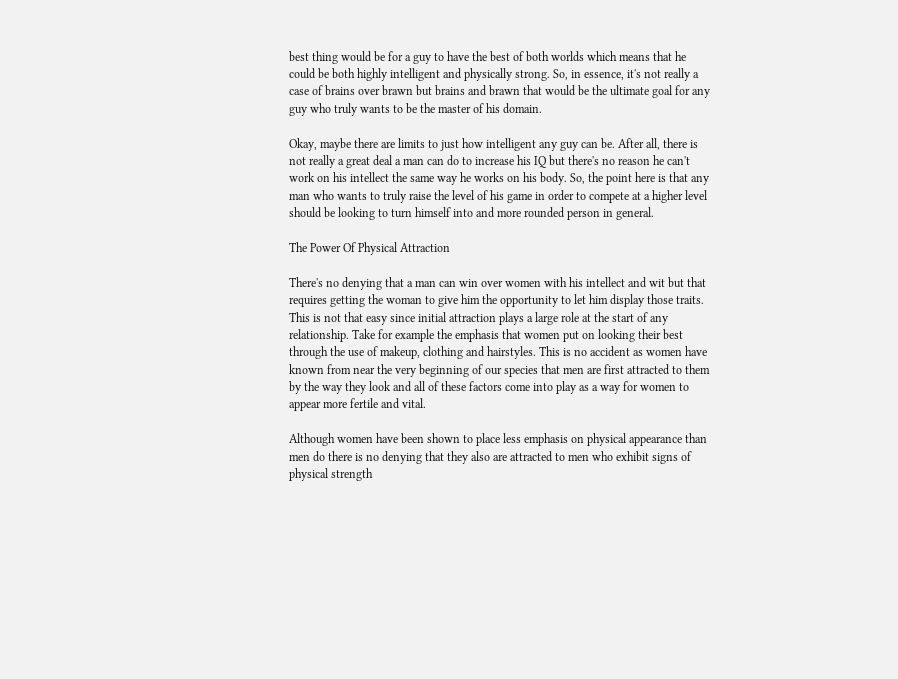best thing would be for a guy to have the best of both worlds which means that he could be both highly intelligent and physically strong. So, in essence, it's not really a case of brains over brawn but brains and brawn that would be the ultimate goal for any guy who truly wants to be the master of his domain.

Okay, maybe there are limits to just how intelligent any guy can be. After all, there is not really a great deal a man can do to increase his IQ but there's no reason he can't work on his intellect the same way he works on his body. So, the point here is that any man who wants to truly raise the level of his game in order to compete at a higher level should be looking to turn himself into and more rounded person in general.

The Power Of Physical Attraction

There's no denying that a man can win over women with his intellect and wit but that requires getting the woman to give him the opportunity to let him display those traits. This is not that easy since initial attraction plays a large role at the start of any relationship. Take for example the emphasis that women put on looking their best through the use of makeup, clothing and hairstyles. This is no accident as women have known from near the very beginning of our species that men are first attracted to them by the way they look and all of these factors come into play as a way for women to appear more fertile and vital.

Although women have been shown to place less emphasis on physical appearance than men do there is no denying that they also are attracted to men who exhibit signs of physical strength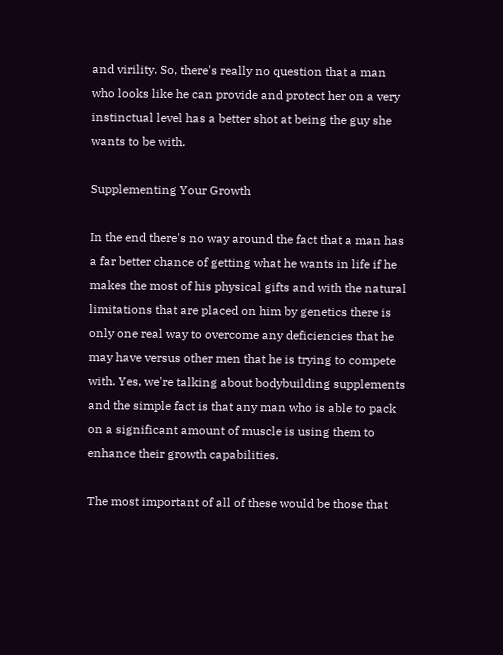and virility. So, there's really no question that a man who looks like he can provide and protect her on a very instinctual level has a better shot at being the guy she wants to be with.

Supplementing Your Growth

In the end there's no way around the fact that a man has a far better chance of getting what he wants in life if he makes the most of his physical gifts and with the natural limitations that are placed on him by genetics there is only one real way to overcome any deficiencies that he may have versus other men that he is trying to compete with. Yes, we're talking about bodybuilding supplements and the simple fact is that any man who is able to pack on a significant amount of muscle is using them to enhance their growth capabilities.

The most important of all of these would be those that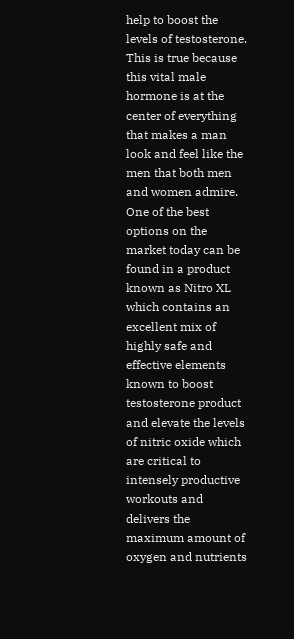help to boost the levels of testosterone. This is true because this vital male hormone is at the center of everything that makes a man look and feel like the men that both men and women admire. One of the best options on the market today can be found in a product known as Nitro XL which contains an excellent mix of highly safe and effective elements known to boost testosterone product and elevate the levels of nitric oxide which are critical to intensely productive workouts and delivers the maximum amount of oxygen and nutrients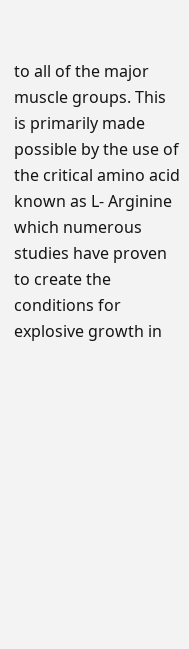to all of the major muscle groups. This is primarily made possible by the use of the critical amino acid known as L- Arginine which numerous studies have proven to create the conditions for explosive growth in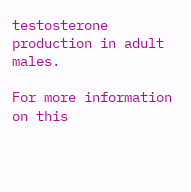testosterone production in adult males.

For more information on this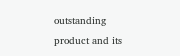outstanding product and its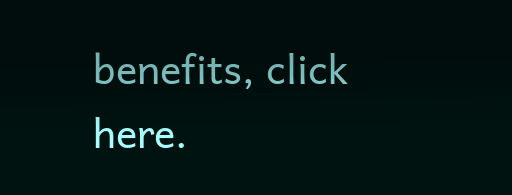benefits, click here.